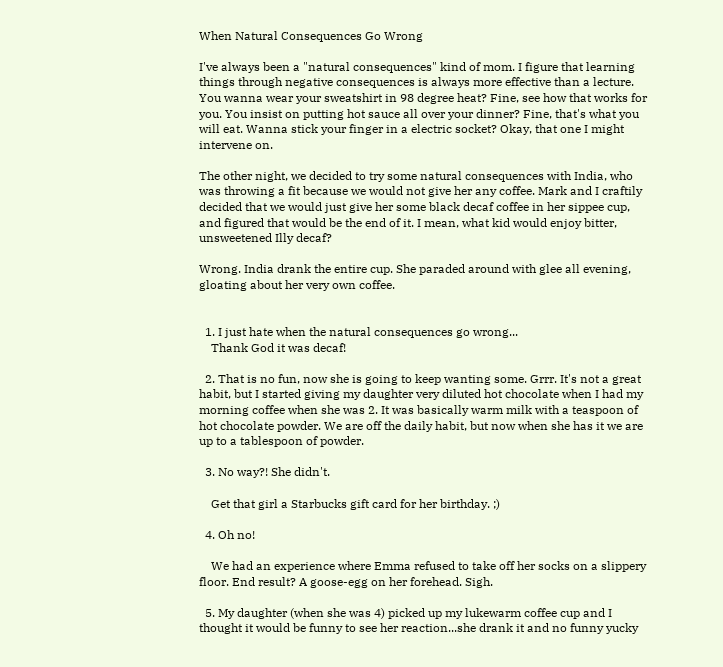When Natural Consequences Go Wrong

I've always been a "natural consequences" kind of mom. I figure that learning things through negative consequences is always more effective than a lecture. You wanna wear your sweatshirt in 98 degree heat? Fine, see how that works for you. You insist on putting hot sauce all over your dinner? Fine, that's what you will eat. Wanna stick your finger in a electric socket? Okay, that one I might intervene on.

The other night, we decided to try some natural consequences with India, who was throwing a fit because we would not give her any coffee. Mark and I craftily decided that we would just give her some black decaf coffee in her sippee cup, and figured that would be the end of it. I mean, what kid would enjoy bitter, unsweetened Illy decaf?

Wrong. India drank the entire cup. She paraded around with glee all evening, gloating about her very own coffee.


  1. I just hate when the natural consequences go wrong...
    Thank God it was decaf!

  2. That is no fun, now she is going to keep wanting some. Grrr. It's not a great habit, but I started giving my daughter very diluted hot chocolate when I had my morning coffee when she was 2. It was basically warm milk with a teaspoon of hot chocolate powder. We are off the daily habit, but now when she has it we are up to a tablespoon of powder.

  3. No way?! She didn't.

    Get that girl a Starbucks gift card for her birthday. ;)

  4. Oh no!

    We had an experience where Emma refused to take off her socks on a slippery floor. End result? A goose-egg on her forehead. Sigh.

  5. My daughter (when she was 4) picked up my lukewarm coffee cup and I thought it would be funny to see her reaction...she drank it and no funny yucky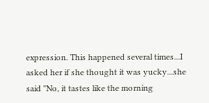expression. This happened several times...I asked her if she thought it was yucky...she said "No, it tastes like the morning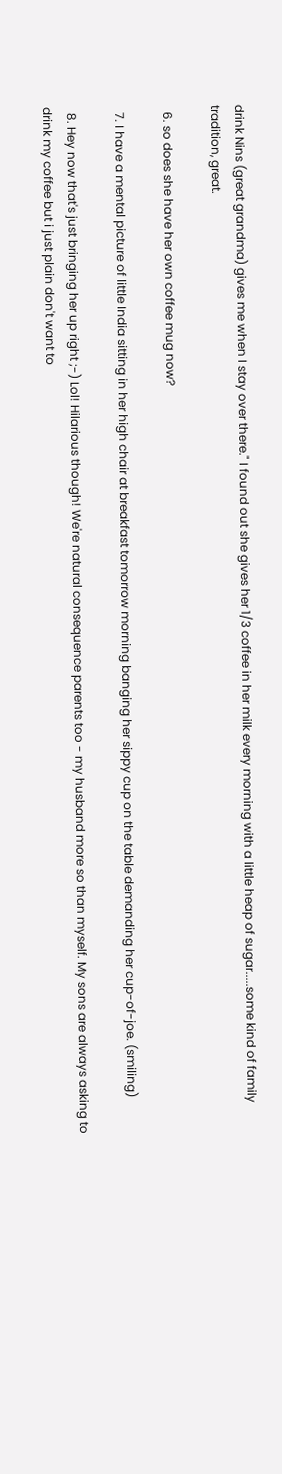drink Nins (great grandma) gives me when I stay over there." I found out she gives her 1/3 coffee in her milk every morning with a little heap of sugar.....some kind of family tradition, great.

  6. so does she have her own coffee mug now?

  7. I have a mental picture of little India sitting in her high chair at breakfast tomorrow morning banging her sippy cup on the table demanding her cup-of-joe. (smiling)

  8. Hey now that's just bringing her up right ;-) Lol! Hilarious though! We're natural consequence parents too - my husband more so than myself. My sons are always asking to drink my coffee but i just plain don't want to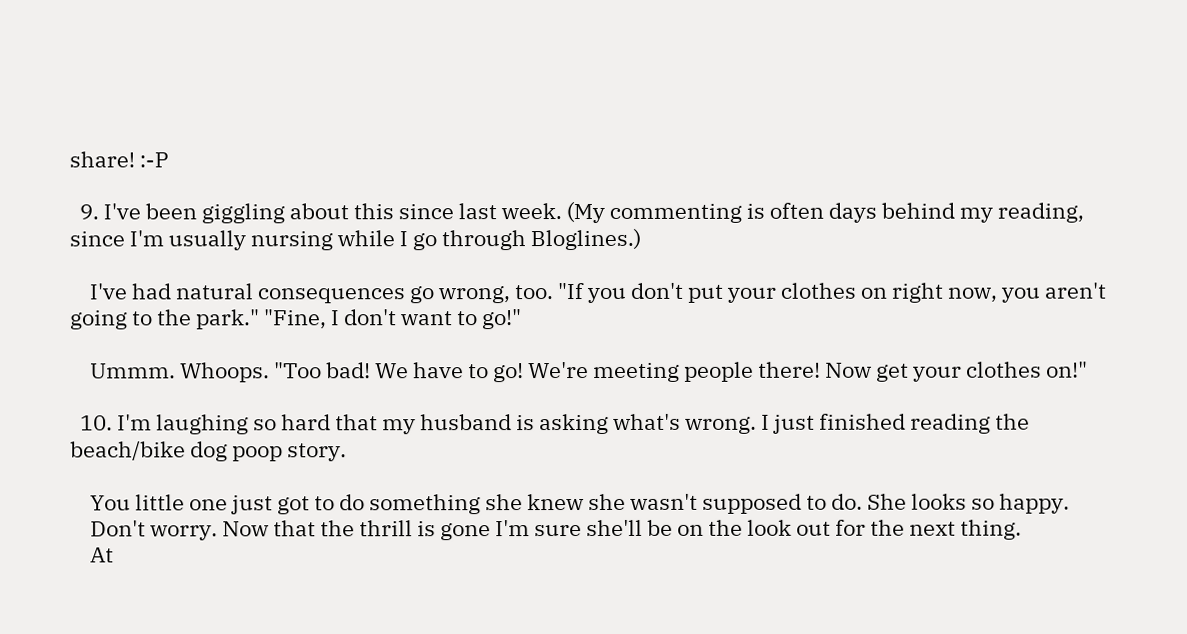share! :-P

  9. I've been giggling about this since last week. (My commenting is often days behind my reading, since I'm usually nursing while I go through Bloglines.)

    I've had natural consequences go wrong, too. "If you don't put your clothes on right now, you aren't going to the park." "Fine, I don't want to go!"

    Ummm. Whoops. "Too bad! We have to go! We're meeting people there! Now get your clothes on!"

  10. I'm laughing so hard that my husband is asking what's wrong. I just finished reading the beach/bike dog poop story.

    You little one just got to do something she knew she wasn't supposed to do. She looks so happy.
    Don't worry. Now that the thrill is gone I'm sure she'll be on the look out for the next thing.
    At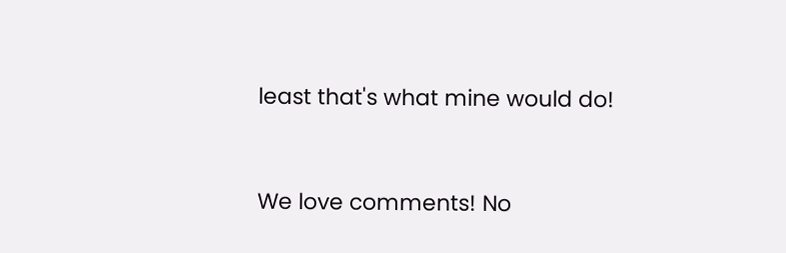least that's what mine would do!


We love comments! No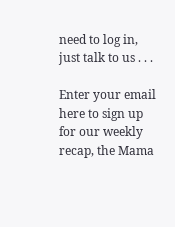need to log in, just talk to us . . .

Enter your email here to sign up for our weekly recap, the Mama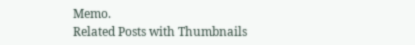Memo.
Related Posts with Thumbnails